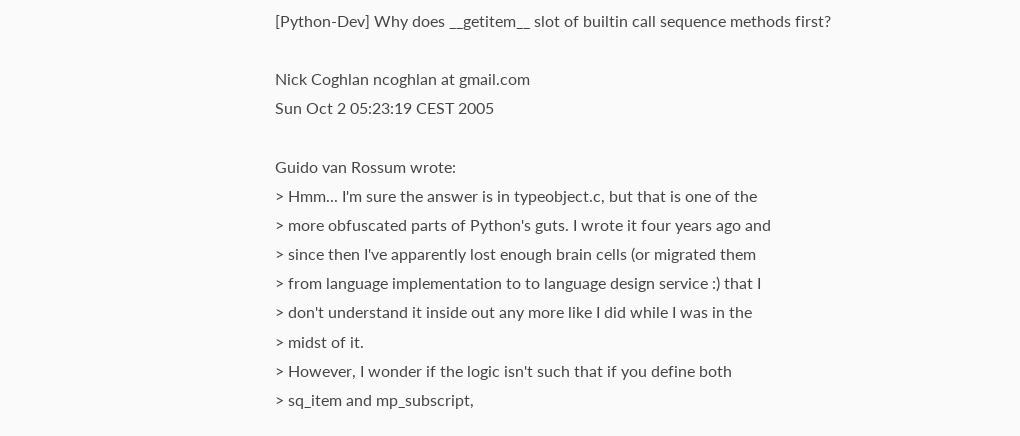[Python-Dev] Why does __getitem__ slot of builtin call sequence methods first?

Nick Coghlan ncoghlan at gmail.com
Sun Oct 2 05:23:19 CEST 2005

Guido van Rossum wrote:
> Hmm... I'm sure the answer is in typeobject.c, but that is one of the
> more obfuscated parts of Python's guts. I wrote it four years ago and
> since then I've apparently lost enough brain cells (or migrated them
> from language implementation to to language design service :) that I
> don't understand it inside out any more like I did while I was in the
> midst of it.
> However, I wonder if the logic isn't such that if you define both
> sq_item and mp_subscript,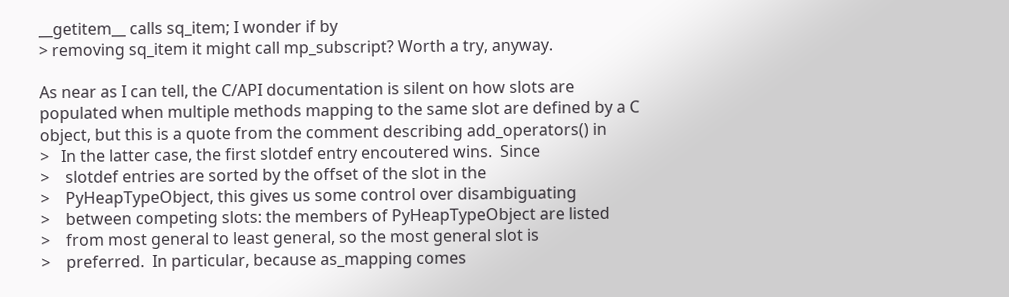__getitem__ calls sq_item; I wonder if by
> removing sq_item it might call mp_subscript? Worth a try, anyway.

As near as I can tell, the C/API documentation is silent on how slots are
populated when multiple methods mapping to the same slot are defined by a C
object, but this is a quote from the comment describing add_operators() in
>   In the latter case, the first slotdef entry encoutered wins.  Since
>    slotdef entries are sorted by the offset of the slot in the
>    PyHeapTypeObject, this gives us some control over disambiguating
>    between competing slots: the members of PyHeapTypeObject are listed
>    from most general to least general, so the most general slot is
>    preferred.  In particular, because as_mapping comes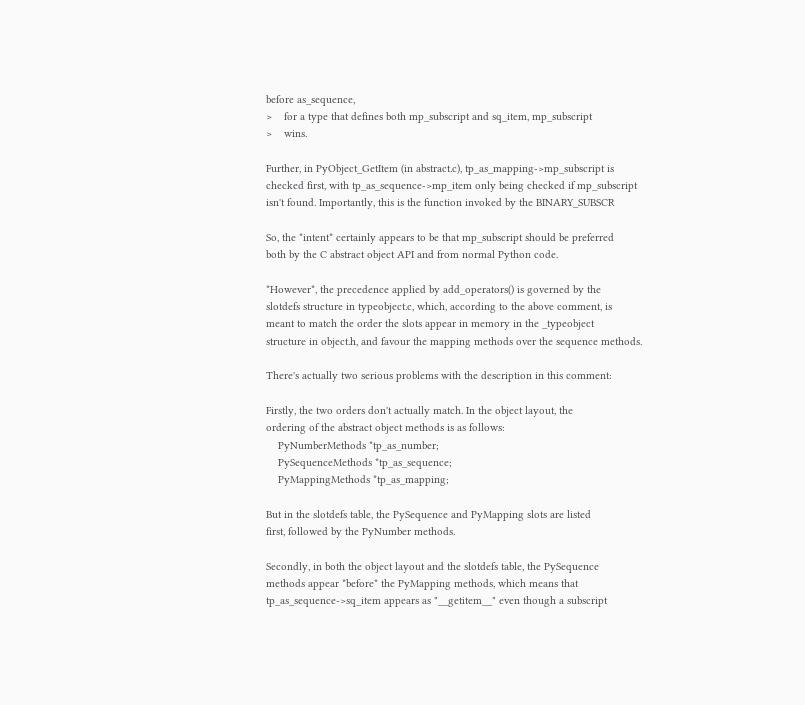before as_sequence,
>    for a type that defines both mp_subscript and sq_item, mp_subscript
>    wins.

Further, in PyObject_GetItem (in abstract.c), tp_as_mapping->mp_subscript is
checked first, with tp_as_sequence->mp_item only being checked if mp_subscript
isn't found. Importantly, this is the function invoked by the BINARY_SUBSCR

So, the *intent* certainly appears to be that mp_subscript should be preferred
both by the C abstract object API and from normal Python code.

*However*, the precedence applied by add_operators() is governed by the
slotdefs structure in typeobject.c, which, according to the above comment, is
meant to match the order the slots appear in memory in the _typeobject
structure in object.h, and favour the mapping methods over the sequence methods.

There's actually two serious problems with the description in this comment:

Firstly, the two orders don't actually match. In the object layout, the
ordering of the abstract object methods is as follows:
    PyNumberMethods *tp_as_number;
    PySequenceMethods *tp_as_sequence;
    PyMappingMethods *tp_as_mapping;

But in the slotdefs table, the PySequence and PyMapping slots are listed
first, followed by the PyNumber methods.

Secondly, in both the object layout and the slotdefs table, the PySequence
methods appear *before* the PyMapping methods, which means that
tp_as_sequence->sq_item appears as "__getitem__" even though a subscript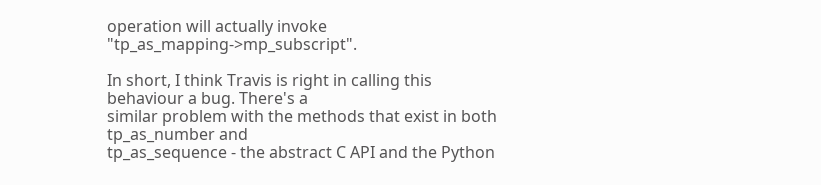operation will actually invoke "tp_as_mapping->mp_subscript".

In short, I think Travis is right in calling this behaviour a bug. There's a
similar problem with the methods that exist in both tp_as_number and
tp_as_sequence - the abstract C API and the Python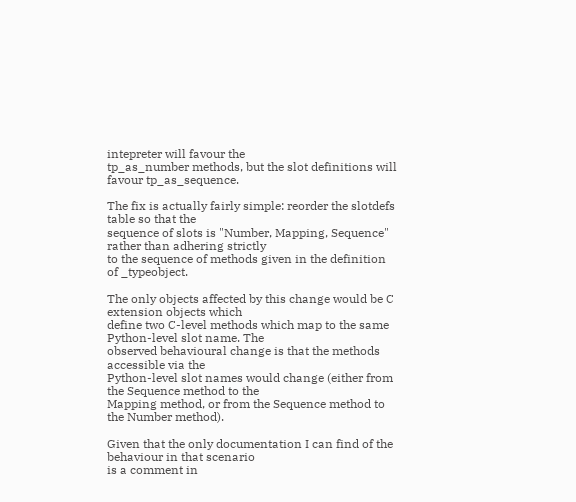intepreter will favour the
tp_as_number methods, but the slot definitions will favour tp_as_sequence.

The fix is actually fairly simple: reorder the slotdefs table so that the
sequence of slots is "Number, Mapping, Sequence" rather than adhering strictly
to the sequence of methods given in the definition of _typeobject.

The only objects affected by this change would be C extension objects which
define two C-level methods which map to the same Python-level slot name. The
observed behavioural change is that the methods accessible via the
Python-level slot names would change (either from the Sequence method to the
Mapping method, or from the Sequence method to the Number method).

Given that the only documentation I can find of the behaviour in that scenario
is a comment in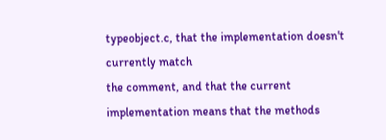typeobject.c, that the implementation doesn't currently match
the comment, and that the current implementation means that the methods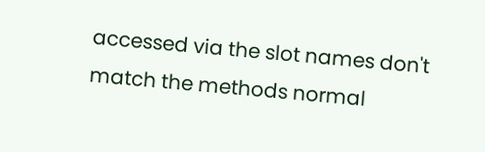accessed via the slot names don't match the methods normal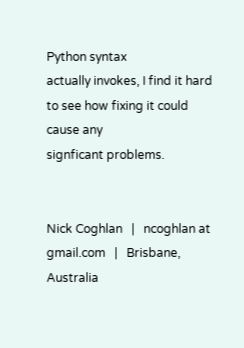Python syntax
actually invokes, I find it hard to see how fixing it could cause any
signficant problems.


Nick Coghlan   |   ncoghlan at gmail.com   |   Brisbane, Australia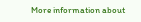More information about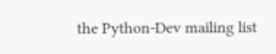the Python-Dev mailing list